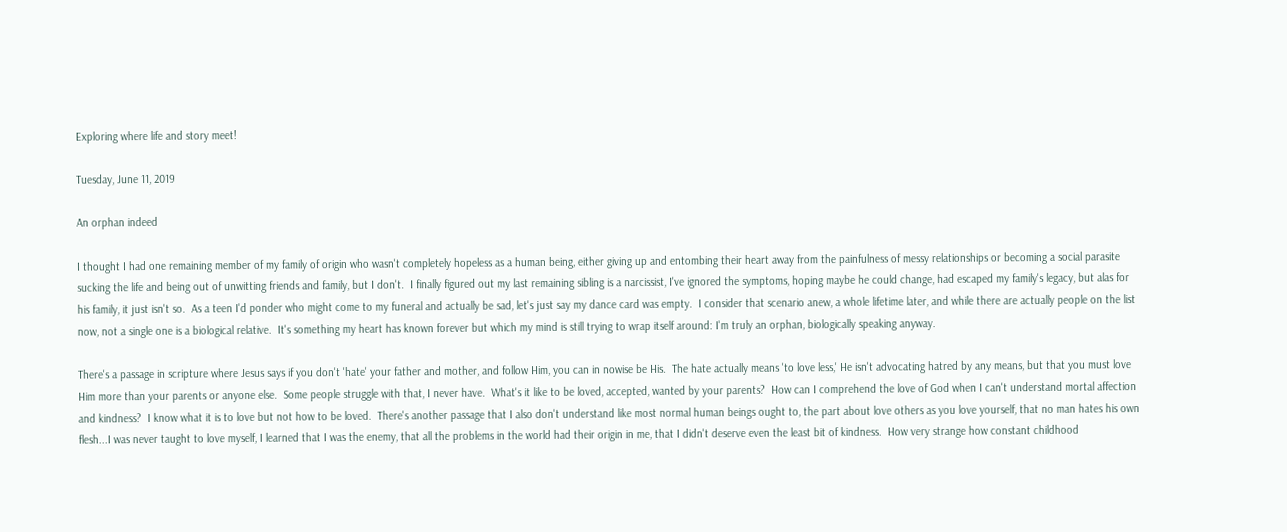Exploring where life and story meet!

Tuesday, June 11, 2019

An orphan indeed

I thought I had one remaining member of my family of origin who wasn't completely hopeless as a human being, either giving up and entombing their heart away from the painfulness of messy relationships or becoming a social parasite sucking the life and being out of unwitting friends and family, but I don't.  I finally figured out my last remaining sibling is a narcissist, I've ignored the symptoms, hoping maybe he could change, had escaped my family's legacy, but alas for his family, it just isn't so.  As a teen I'd ponder who might come to my funeral and actually be sad, let's just say my dance card was empty.  I consider that scenario anew, a whole lifetime later, and while there are actually people on the list now, not a single one is a biological relative.  It's something my heart has known forever but which my mind is still trying to wrap itself around: I'm truly an orphan, biologically speaking anyway.

There's a passage in scripture where Jesus says if you don't 'hate' your father and mother, and follow Him, you can in nowise be His.  The hate actually means 'to love less,' He isn't advocating hatred by any means, but that you must love Him more than your parents or anyone else.  Some people struggle with that, I never have.  What's it like to be loved, accepted, wanted by your parents?  How can I comprehend the love of God when I can't understand mortal affection and kindness?  I know what it is to love but not how to be loved.  There's another passage that I also don't understand like most normal human beings ought to, the part about love others as you love yourself, that no man hates his own flesh...I was never taught to love myself, I learned that I was the enemy, that all the problems in the world had their origin in me, that I didn't deserve even the least bit of kindness.  How very strange how constant childhood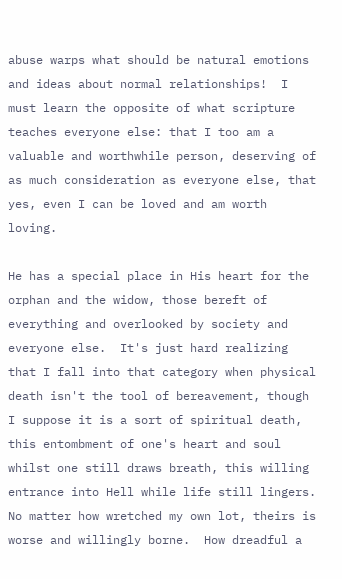abuse warps what should be natural emotions and ideas about normal relationships!  I must learn the opposite of what scripture teaches everyone else: that I too am a valuable and worthwhile person, deserving of as much consideration as everyone else, that yes, even I can be loved and am worth loving.

He has a special place in His heart for the orphan and the widow, those bereft of everything and overlooked by society and everyone else.  It's just hard realizing that I fall into that category when physical death isn't the tool of bereavement, though I suppose it is a sort of spiritual death, this entombment of one's heart and soul whilst one still draws breath, this willing entrance into Hell while life still lingers.  No matter how wretched my own lot, theirs is worse and willingly borne.  How dreadful a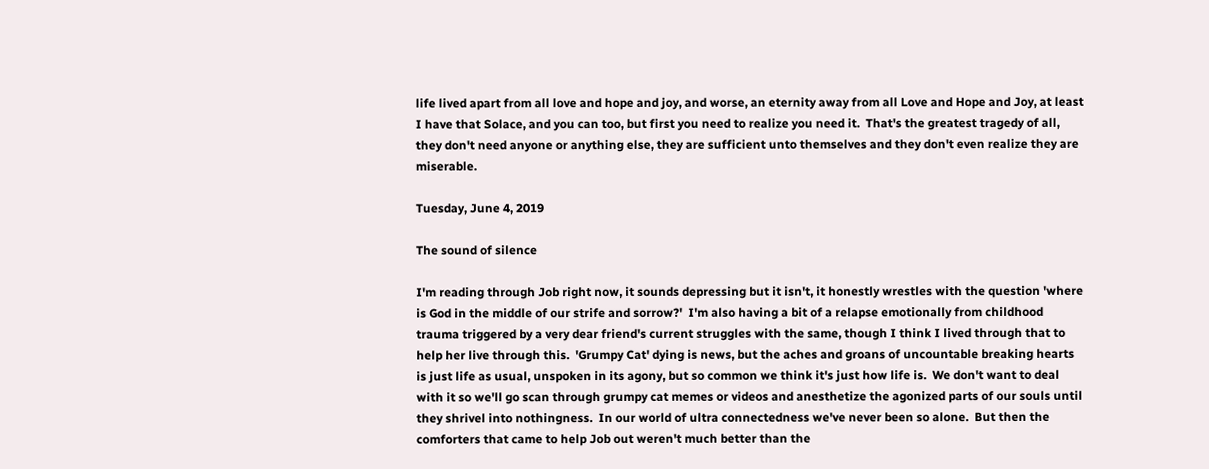life lived apart from all love and hope and joy, and worse, an eternity away from all Love and Hope and Joy, at least I have that Solace, and you can too, but first you need to realize you need it.  That's the greatest tragedy of all, they don't need anyone or anything else, they are sufficient unto themselves and they don't even realize they are miserable.

Tuesday, June 4, 2019

The sound of silence

I'm reading through Job right now, it sounds depressing but it isn't, it honestly wrestles with the question 'where is God in the middle of our strife and sorrow?'  I'm also having a bit of a relapse emotionally from childhood trauma triggered by a very dear friend's current struggles with the same, though I think I lived through that to help her live through this.  'Grumpy Cat' dying is news, but the aches and groans of uncountable breaking hearts is just life as usual, unspoken in its agony, but so common we think it's just how life is.  We don't want to deal with it so we'll go scan through grumpy cat memes or videos and anesthetize the agonized parts of our souls until they shrivel into nothingness.  In our world of ultra connectedness we've never been so alone.  But then the comforters that came to help Job out weren't much better than the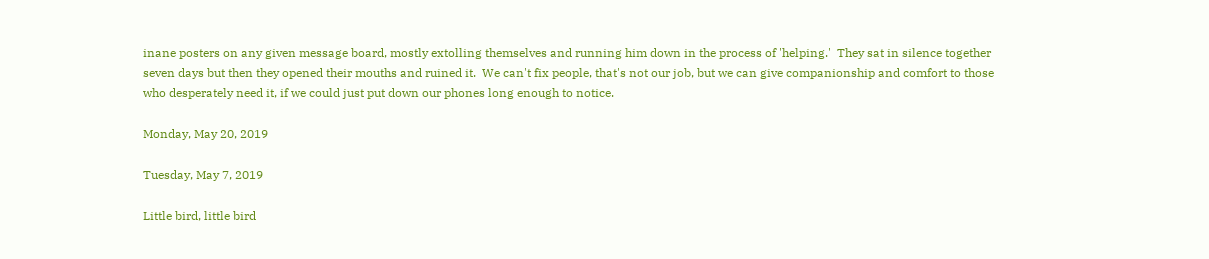inane posters on any given message board, mostly extolling themselves and running him down in the process of 'helping.'  They sat in silence together seven days but then they opened their mouths and ruined it.  We can't fix people, that's not our job, but we can give companionship and comfort to those who desperately need it, if we could just put down our phones long enough to notice.

Monday, May 20, 2019

Tuesday, May 7, 2019

Little bird, little bird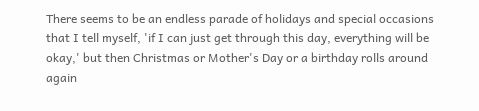There seems to be an endless parade of holidays and special occasions that I tell myself, 'if I can just get through this day, everything will be okay,' but then Christmas or Mother's Day or a birthday rolls around again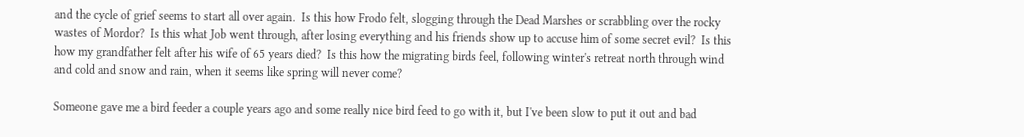and the cycle of grief seems to start all over again.  Is this how Frodo felt, slogging through the Dead Marshes or scrabbling over the rocky wastes of Mordor?  Is this what Job went through, after losing everything and his friends show up to accuse him of some secret evil?  Is this how my grandfather felt after his wife of 65 years died?  Is this how the migrating birds feel, following winter's retreat north through wind and cold and snow and rain, when it seems like spring will never come?

Someone gave me a bird feeder a couple years ago and some really nice bird feed to go with it, but I've been slow to put it out and bad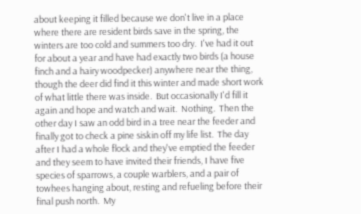about keeping it filled because we don't live in a place where there are resident birds save in the spring, the winters are too cold and summers too dry.  I've had it out for about a year and have had exactly two birds (a house finch and a hairy woodpecker) anywhere near the thing, though the deer did find it this winter and made short work of what little there was inside.  But occasionally I'd fill it again and hope and watch and wait.  Nothing.  Then the other day I saw an odd bird in a tree near the feeder and finally got to check a pine siskin off my life list.  The day after I had a whole flock and they've emptied the feeder and they seem to have invited their friends, I have five species of sparrows, a couple warblers, and a pair of towhees hanging about, resting and refueling before their final push north.  My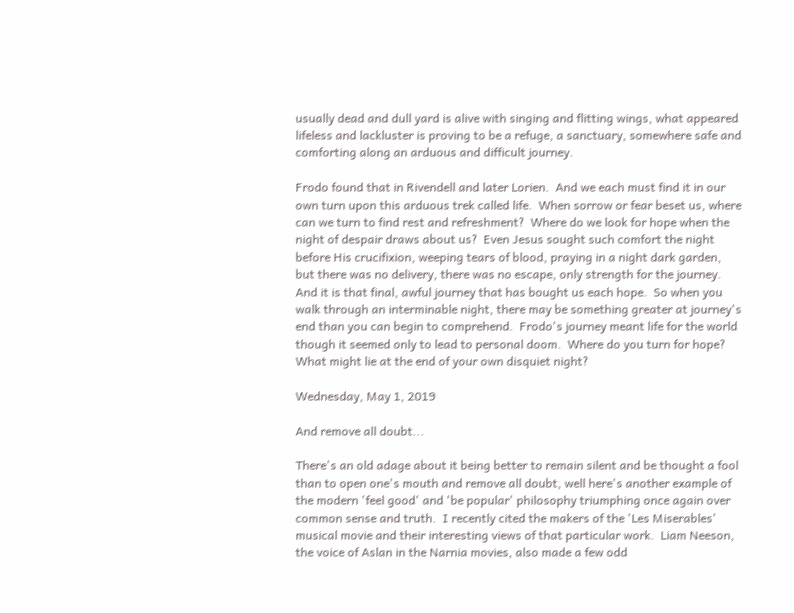usually dead and dull yard is alive with singing and flitting wings, what appeared lifeless and lackluster is proving to be a refuge, a sanctuary, somewhere safe and comforting along an arduous and difficult journey.

Frodo found that in Rivendell and later Lorien.  And we each must find it in our own turn upon this arduous trek called life.  When sorrow or fear beset us, where can we turn to find rest and refreshment?  Where do we look for hope when the night of despair draws about us?  Even Jesus sought such comfort the night before His crucifixion, weeping tears of blood, praying in a night dark garden, but there was no delivery, there was no escape, only strength for the journey.  And it is that final, awful journey that has bought us each hope.  So when you walk through an interminable night, there may be something greater at journey's end than you can begin to comprehend.  Frodo's journey meant life for the world though it seemed only to lead to personal doom.  Where do you turn for hope?  What might lie at the end of your own disquiet night?

Wednesday, May 1, 2019

And remove all doubt...

There's an old adage about it being better to remain silent and be thought a fool than to open one's mouth and remove all doubt, well here's another example of the modern 'feel good' and 'be popular' philosophy triumphing once again over common sense and truth.  I recently cited the makers of the 'Les Miserables' musical movie and their interesting views of that particular work.  Liam Neeson, the voice of Aslan in the Narnia movies, also made a few odd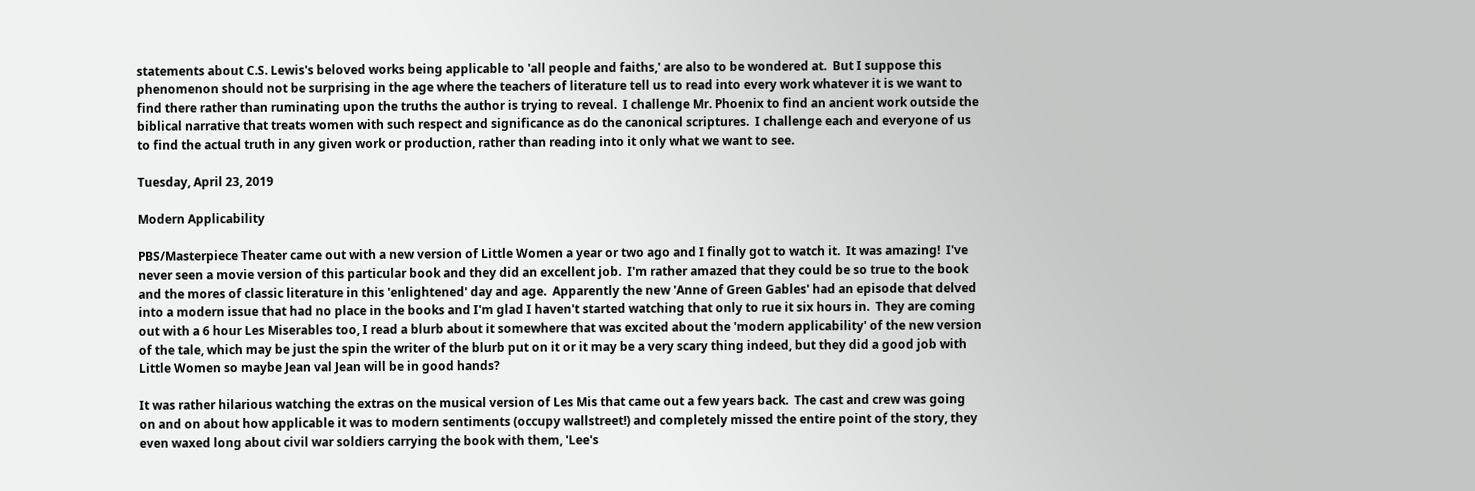statements about C.S. Lewis's beloved works being applicable to 'all people and faiths,' are also to be wondered at.  But I suppose this phenomenon should not be surprising in the age where the teachers of literature tell us to read into every work whatever it is we want to find there rather than ruminating upon the truths the author is trying to reveal.  I challenge Mr. Phoenix to find an ancient work outside the biblical narrative that treats women with such respect and significance as do the canonical scriptures.  I challenge each and everyone of us to find the actual truth in any given work or production, rather than reading into it only what we want to see.

Tuesday, April 23, 2019

Modern Applicability

PBS/Masterpiece Theater came out with a new version of Little Women a year or two ago and I finally got to watch it.  It was amazing!  I've never seen a movie version of this particular book and they did an excellent job.  I'm rather amazed that they could be so true to the book and the mores of classic literature in this 'enlightened' day and age.  Apparently the new 'Anne of Green Gables' had an episode that delved into a modern issue that had no place in the books and I'm glad I haven't started watching that only to rue it six hours in.  They are coming out with a 6 hour Les Miserables too, I read a blurb about it somewhere that was excited about the 'modern applicability' of the new version of the tale, which may be just the spin the writer of the blurb put on it or it may be a very scary thing indeed, but they did a good job with Little Women so maybe Jean val Jean will be in good hands?

It was rather hilarious watching the extras on the musical version of Les Mis that came out a few years back.  The cast and crew was going on and on about how applicable it was to modern sentiments (occupy wallstreet!) and completely missed the entire point of the story, they even waxed long about civil war soldiers carrying the book with them, 'Lee's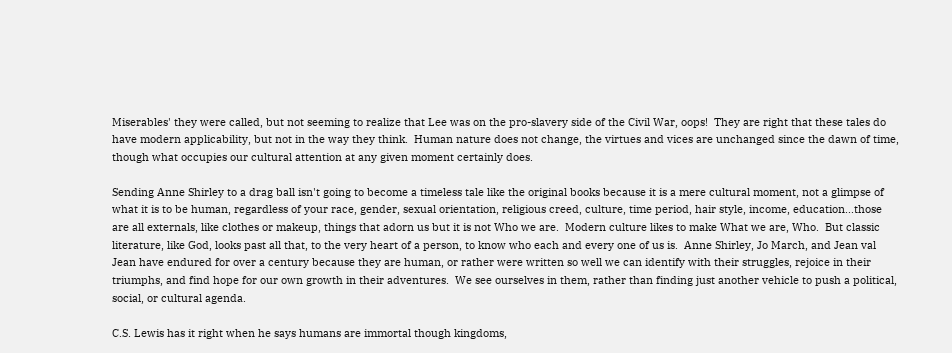Miserables' they were called, but not seeming to realize that Lee was on the pro-slavery side of the Civil War, oops!  They are right that these tales do have modern applicability, but not in the way they think.  Human nature does not change, the virtues and vices are unchanged since the dawn of time, though what occupies our cultural attention at any given moment certainly does.

Sending Anne Shirley to a drag ball isn't going to become a timeless tale like the original books because it is a mere cultural moment, not a glimpse of what it is to be human, regardless of your race, gender, sexual orientation, religious creed, culture, time period, hair style, income, education...those are all externals, like clothes or makeup, things that adorn us but it is not Who we are.  Modern culture likes to make What we are, Who.  But classic literature, like God, looks past all that, to the very heart of a person, to know who each and every one of us is.  Anne Shirley, Jo March, and Jean val Jean have endured for over a century because they are human, or rather were written so well we can identify with their struggles, rejoice in their triumphs, and find hope for our own growth in their adventures.  We see ourselves in them, rather than finding just another vehicle to push a political, social, or cultural agenda.

C.S. Lewis has it right when he says humans are immortal though kingdoms,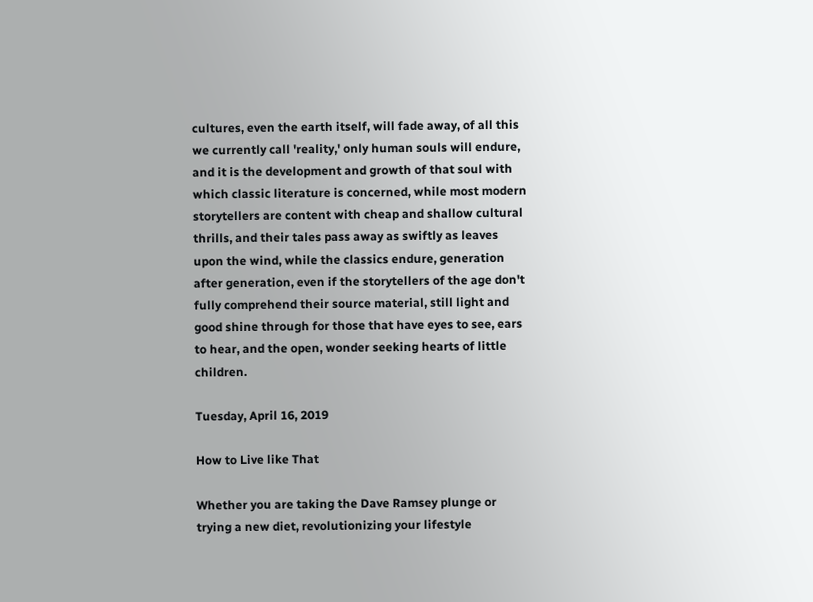cultures, even the earth itself, will fade away, of all this we currently call 'reality,' only human souls will endure, and it is the development and growth of that soul with which classic literature is concerned, while most modern storytellers are content with cheap and shallow cultural thrills, and their tales pass away as swiftly as leaves upon the wind, while the classics endure, generation after generation, even if the storytellers of the age don't fully comprehend their source material, still light and good shine through for those that have eyes to see, ears to hear, and the open, wonder seeking hearts of little children.

Tuesday, April 16, 2019

How to Live like That

Whether you are taking the Dave Ramsey plunge or trying a new diet, revolutionizing your lifestyle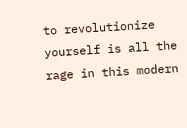to revolutionize yourself is all the rage in this modern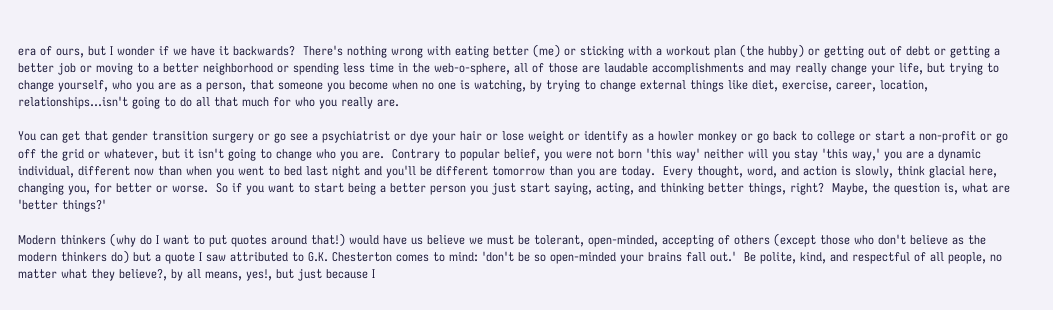era of ours, but I wonder if we have it backwards?  There's nothing wrong with eating better (me) or sticking with a workout plan (the hubby) or getting out of debt or getting a better job or moving to a better neighborhood or spending less time in the web-o-sphere, all of those are laudable accomplishments and may really change your life, but trying to change yourself, who you are as a person, that someone you become when no one is watching, by trying to change external things like diet, exercise, career, location, relationships...isn't going to do all that much for who you really are.

You can get that gender transition surgery or go see a psychiatrist or dye your hair or lose weight or identify as a howler monkey or go back to college or start a non-profit or go off the grid or whatever, but it isn't going to change who you are.  Contrary to popular belief, you were not born 'this way' neither will you stay 'this way,' you are a dynamic individual, different now than when you went to bed last night and you'll be different tomorrow than you are today.  Every thought, word, and action is slowly, think glacial here, changing you, for better or worse.  So if you want to start being a better person you just start saying, acting, and thinking better things, right?  Maybe, the question is, what are 'better things?'

Modern thinkers (why do I want to put quotes around that!) would have us believe we must be tolerant, open-minded, accepting of others (except those who don't believe as the modern thinkers do) but a quote I saw attributed to G.K. Chesterton comes to mind: 'don't be so open-minded your brains fall out.'  Be polite, kind, and respectful of all people, no matter what they believe?, by all means, yes!, but just because I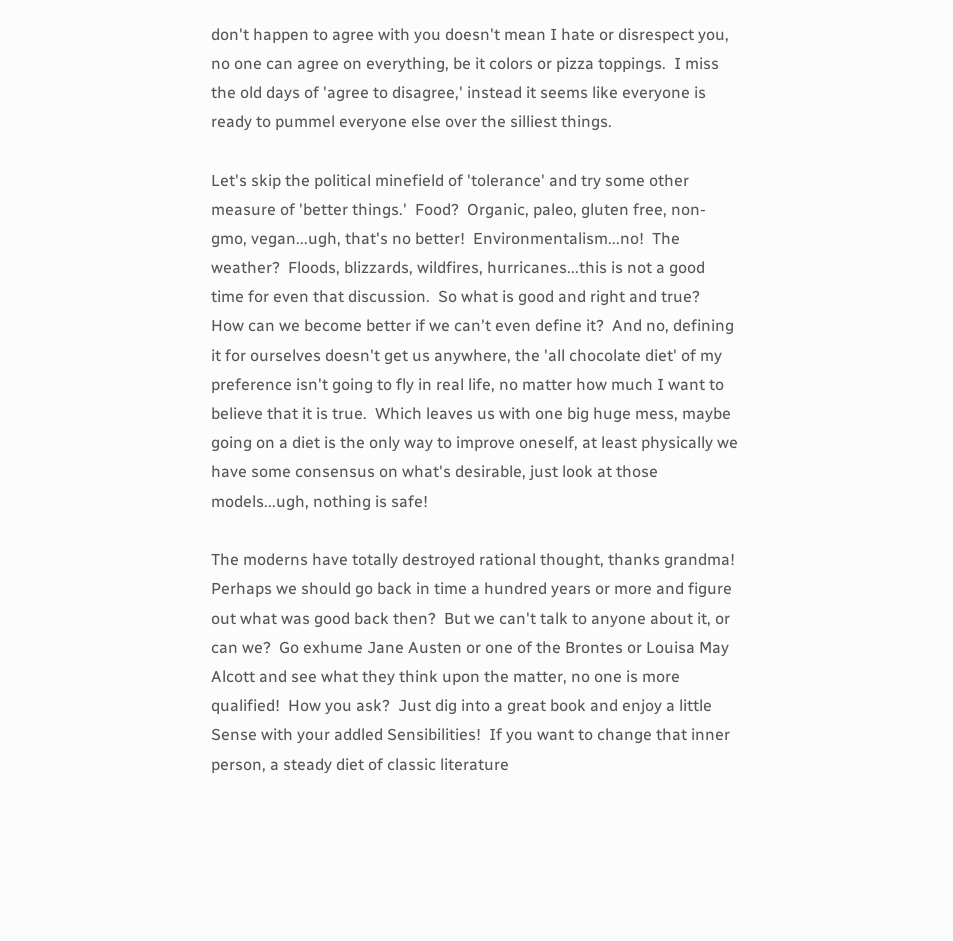don't happen to agree with you doesn't mean I hate or disrespect you, no one can agree on everything, be it colors or pizza toppings.  I miss the old days of 'agree to disagree,' instead it seems like everyone is ready to pummel everyone else over the silliest things.

Let's skip the political minefield of 'tolerance' and try some other measure of 'better things.'  Food?  Organic, paleo, gluten free, non-gmo, vegan...ugh, that's no better!  Environmentalism...no!  The weather?  Floods, blizzards, wildfires, hurricanes...this is not a good time for even that discussion.  So what is good and right and true?  How can we become better if we can't even define it?  And no, defining it for ourselves doesn't get us anywhere, the 'all chocolate diet' of my preference isn't going to fly in real life, no matter how much I want to believe that it is true.  Which leaves us with one big huge mess, maybe going on a diet is the only way to improve oneself, at least physically we have some consensus on what's desirable, just look at those models...ugh, nothing is safe!

The moderns have totally destroyed rational thought, thanks grandma!  Perhaps we should go back in time a hundred years or more and figure out what was good back then?  But we can't talk to anyone about it, or can we?  Go exhume Jane Austen or one of the Brontes or Louisa May Alcott and see what they think upon the matter, no one is more qualified!  How you ask?  Just dig into a great book and enjoy a little Sense with your addled Sensibilities!  If you want to change that inner person, a steady diet of classic literature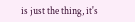is just the thing, it's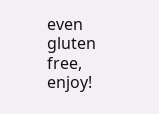even gluten free, enjoy!